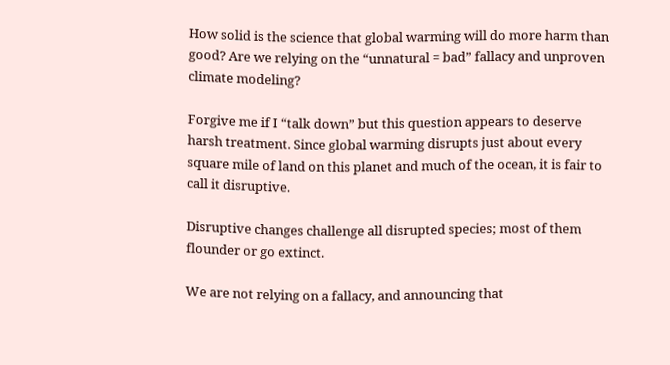How solid is the science that global warming will do more harm than good? Are we relying on the “unnatural = bad” fallacy and unproven climate modeling?

Forgive me if I “talk down” but this question appears to deserve harsh treatment. Since global warming disrupts just about every square mile of land on this planet and much of the ocean, it is fair to call it disruptive.

Disruptive changes challenge all disrupted species; most of them flounder or go extinct.

We are not relying on a fallacy, and announcing that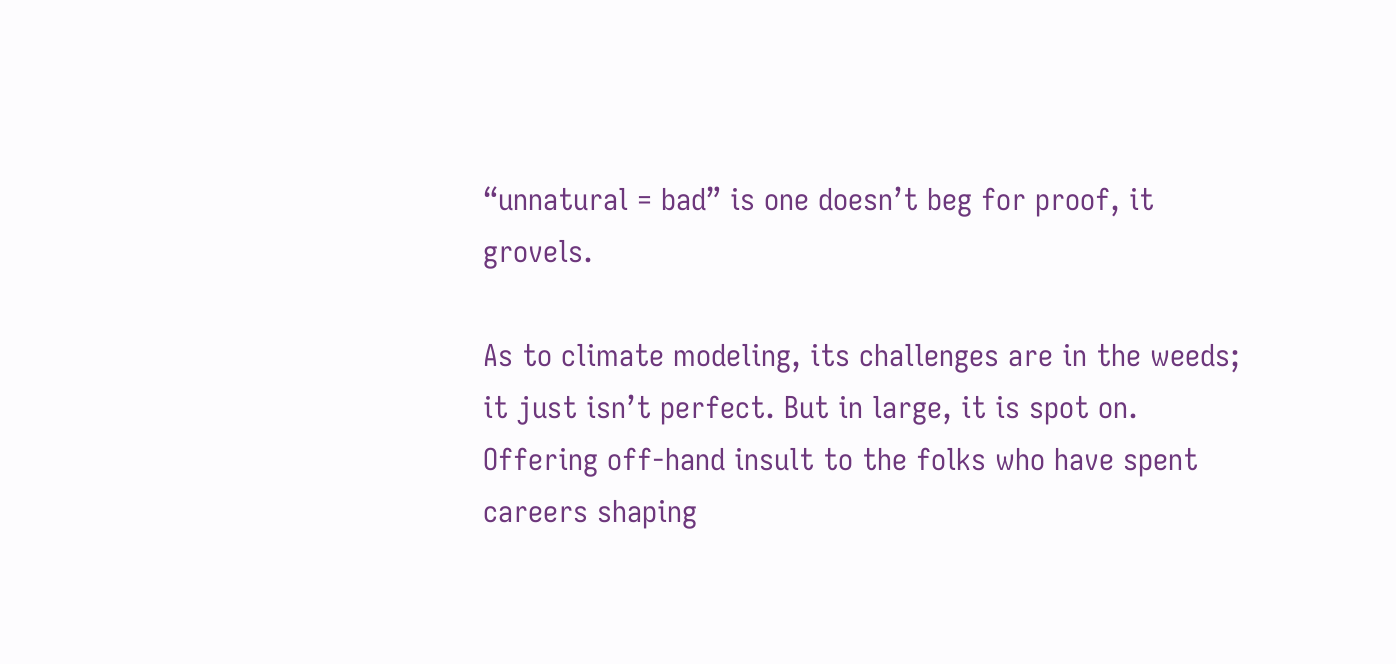“unnatural = bad” is one doesn’t beg for proof, it grovels.

As to climate modeling, its challenges are in the weeds; it just isn’t perfect. But in large, it is spot on. Offering off-hand insult to the folks who have spent careers shaping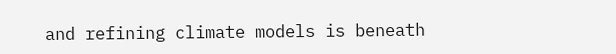and refining climate models is beneath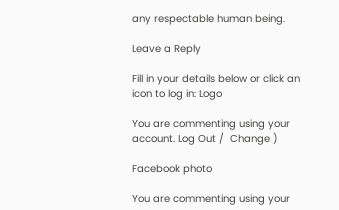any respectable human being.

Leave a Reply

Fill in your details below or click an icon to log in: Logo

You are commenting using your account. Log Out /  Change )

Facebook photo

You are commenting using your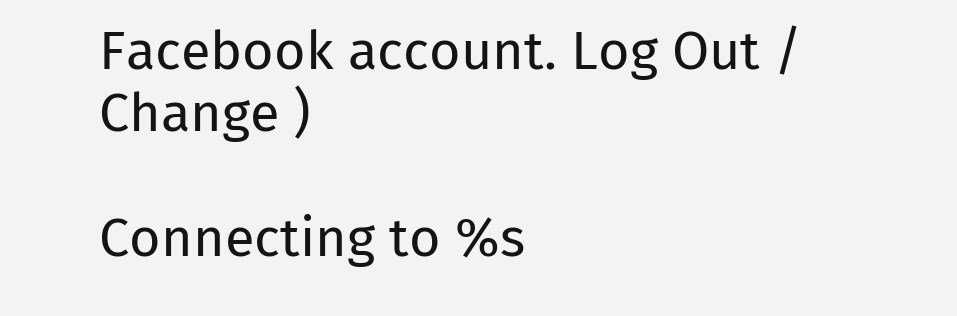Facebook account. Log Out /  Change )

Connecting to %s